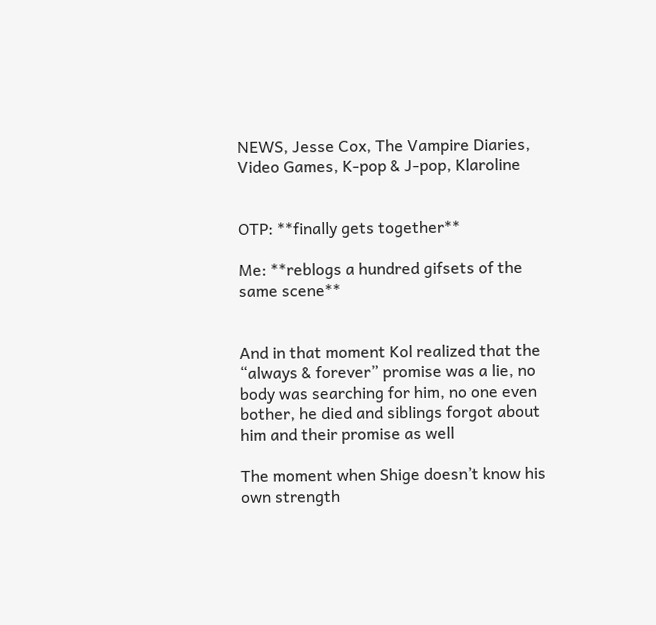NEWS, Jesse Cox, The Vampire Diaries, Video Games, K-pop & J-pop, Klaroline


OTP: **finally gets together**

Me: **reblogs a hundred gifsets of the same scene**


And in that moment Kol realized that the “always & forever” promise was a lie, no body was searching for him, no one even bother, he died and siblings forgot about him and their promise as well

The moment when Shige doesn’t know his own strength